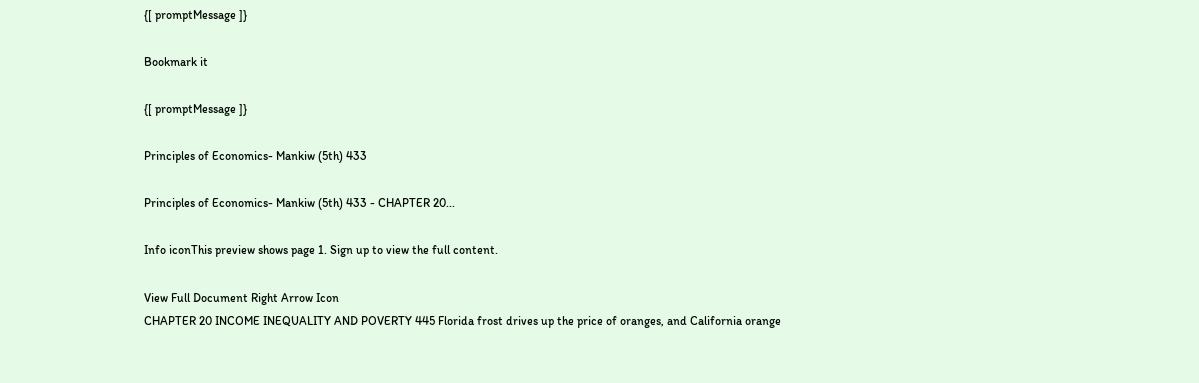{[ promptMessage ]}

Bookmark it

{[ promptMessage ]}

Principles of Economics- Mankiw (5th) 433

Principles of Economics- Mankiw (5th) 433 - CHAPTER 20...

Info iconThis preview shows page 1. Sign up to view the full content.

View Full Document Right Arrow Icon
CHAPTER 20 INCOME INEQUALITY AND POVERTY 445 Florida frost drives up the price of oranges, and California orange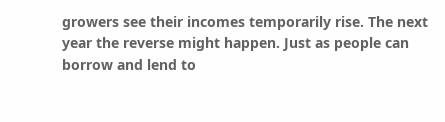growers see their incomes temporarily rise. The next year the reverse might happen. Just as people can borrow and lend to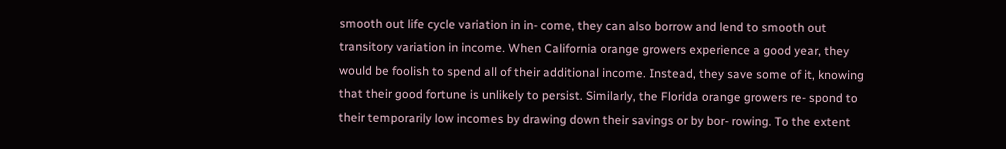smooth out life cycle variation in in- come, they can also borrow and lend to smooth out transitory variation in income. When California orange growers experience a good year, they would be foolish to spend all of their additional income. Instead, they save some of it, knowing that their good fortune is unlikely to persist. Similarly, the Florida orange growers re- spond to their temporarily low incomes by drawing down their savings or by bor- rowing. To the extent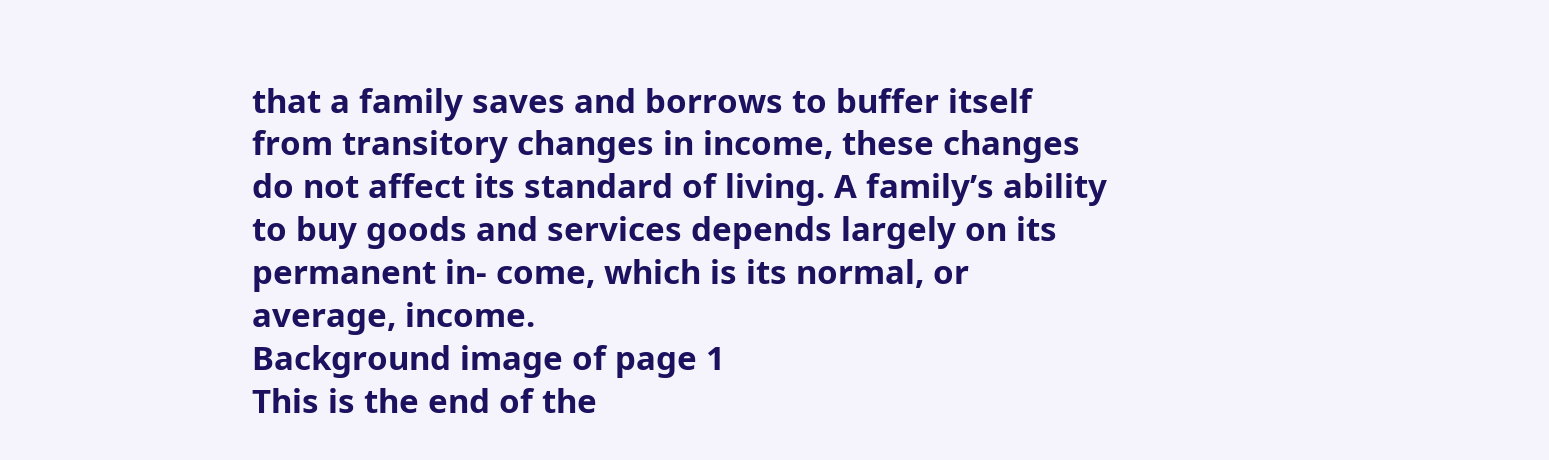that a family saves and borrows to buffer itself from transitory changes in income, these changes do not affect its standard of living. A family’s ability to buy goods and services depends largely on its permanent in- come, which is its normal, or average, income.
Background image of page 1
This is the end of the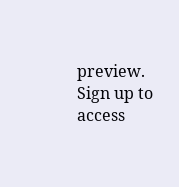preview. Sign up to access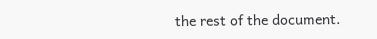the rest of the document.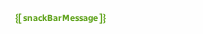{[ snackBarMessage ]}